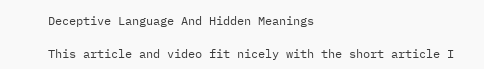Deceptive Language And Hidden Meanings

This article and video fit nicely with the short article I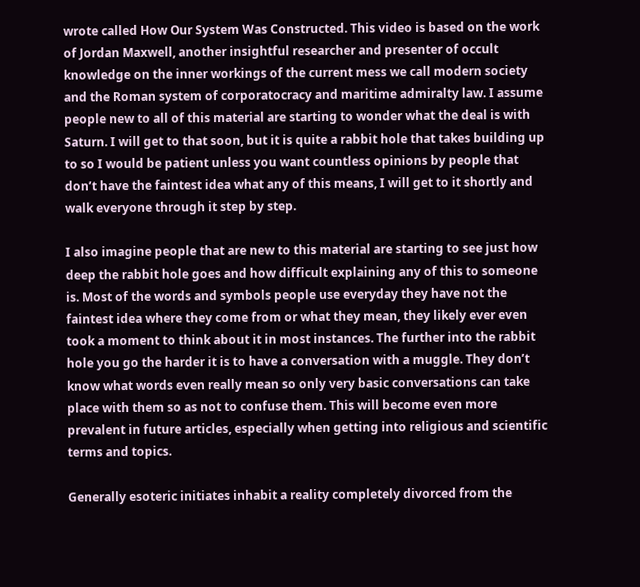wrote called How Our System Was Constructed. This video is based on the work of Jordan Maxwell, another insightful researcher and presenter of occult knowledge on the inner workings of the current mess we call modern society and the Roman system of corporatocracy and maritime admiralty law. I assume people new to all of this material are starting to wonder what the deal is with Saturn. I will get to that soon, but it is quite a rabbit hole that takes building up to so I would be patient unless you want countless opinions by people that don’t have the faintest idea what any of this means, I will get to it shortly and walk everyone through it step by step.

I also imagine people that are new to this material are starting to see just how deep the rabbit hole goes and how difficult explaining any of this to someone is. Most of the words and symbols people use everyday they have not the faintest idea where they come from or what they mean, they likely ever even took a moment to think about it in most instances. The further into the rabbit hole you go the harder it is to have a conversation with a muggle. They don’t know what words even really mean so only very basic conversations can take place with them so as not to confuse them. This will become even more prevalent in future articles, especially when getting into religious and scientific terms and topics.

Generally esoteric initiates inhabit a reality completely divorced from the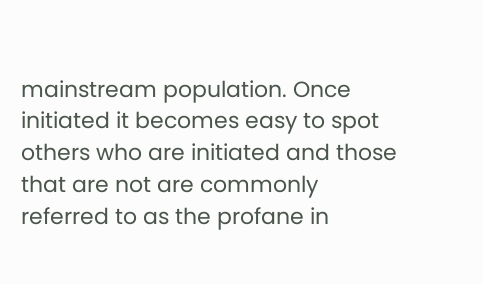mainstream population. Once initiated it becomes easy to spot others who are initiated and those that are not are commonly referred to as the profane in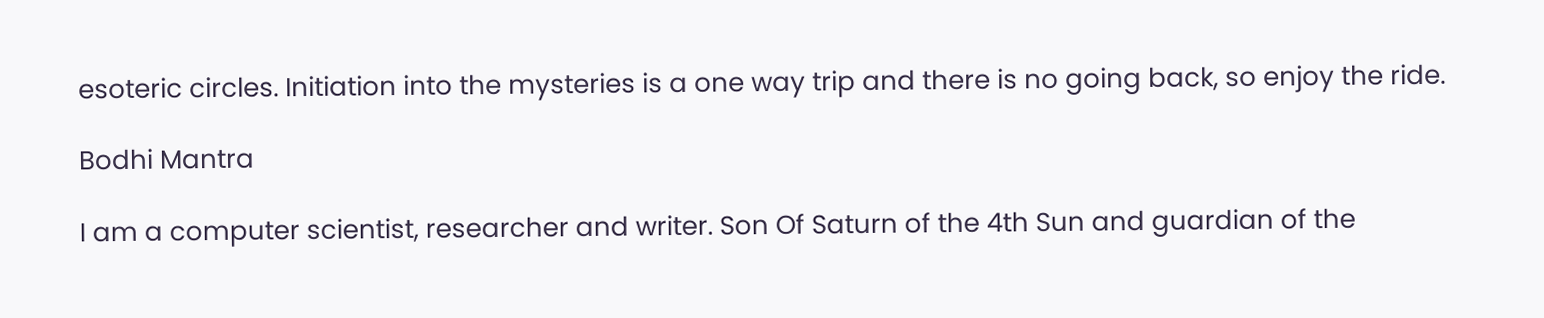esoteric circles. Initiation into the mysteries is a one way trip and there is no going back, so enjoy the ride.

Bodhi Mantra

I am a computer scientist, researcher and writer. Son Of Saturn of the 4th Sun and guardian of the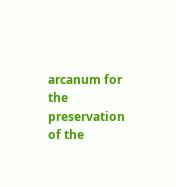arcanum for the preservation of the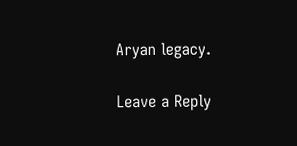Aryan legacy.

Leave a Reply